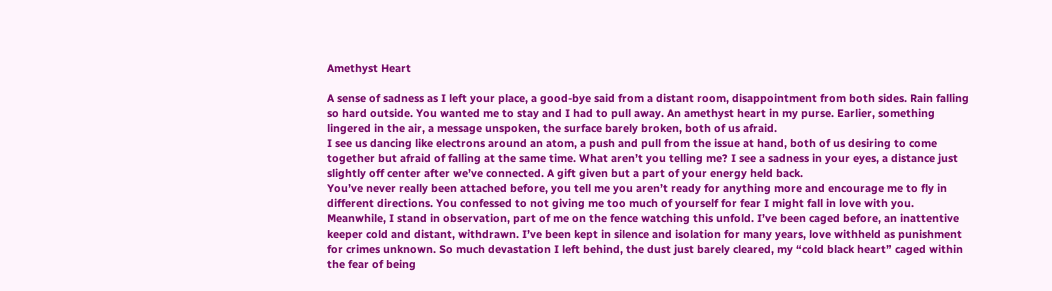Amethyst Heart

A sense of sadness as I left your place, a good-bye said from a distant room, disappointment from both sides. Rain falling so hard outside. You wanted me to stay and I had to pull away. An amethyst heart in my purse. Earlier, something lingered in the air, a message unspoken, the surface barely broken, both of us afraid.
I see us dancing like electrons around an atom, a push and pull from the issue at hand, both of us desiring to come together but afraid of falling at the same time. What aren’t you telling me? I see a sadness in your eyes, a distance just slightly off center after we’ve connected. A gift given but a part of your energy held back.
You’ve never really been attached before, you tell me you aren’t ready for anything more and encourage me to fly in different directions. You confessed to not giving me too much of yourself for fear I might fall in love with you.
Meanwhile, I stand in observation, part of me on the fence watching this unfold. I’ve been caged before, an inattentive keeper cold and distant, withdrawn. I’ve been kept in silence and isolation for many years, love withheld as punishment for crimes unknown. So much devastation I left behind, the dust just barely cleared, my “cold black heart” caged within the fear of being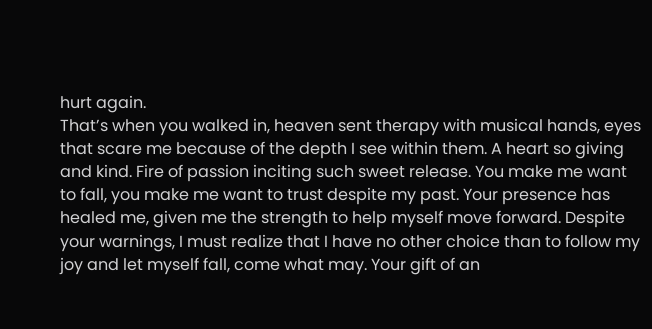hurt again.
That’s when you walked in, heaven sent therapy with musical hands, eyes that scare me because of the depth I see within them. A heart so giving and kind. Fire of passion inciting such sweet release. You make me want to fall, you make me want to trust despite my past. Your presence has healed me, given me the strength to help myself move forward. Despite your warnings, I must realize that I have no other choice than to follow my joy and let myself fall, come what may. Your gift of an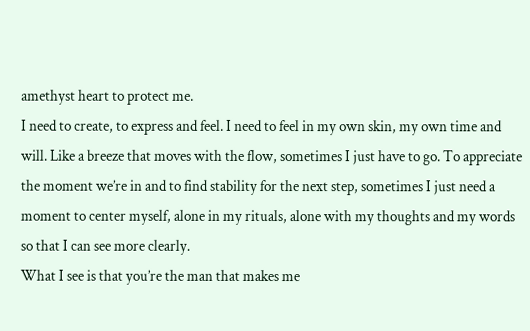amethyst heart to protect me.
I need to create, to express and feel. I need to feel in my own skin, my own time and will. Like a breeze that moves with the flow, sometimes I just have to go. To appreciate the moment we’re in and to find stability for the next step, sometimes I just need a moment to center myself, alone in my rituals, alone with my thoughts and my words so that I can see more clearly.
What I see is that you’re the man that makes me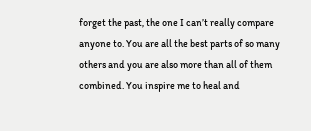forget the past, the one I can’t really compare anyone to. You are all the best parts of so many others and you are also more than all of them combined. You inspire me to heal and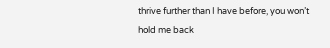thrive further than I have before, you won’t hold me back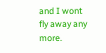and I wont fly away any more.